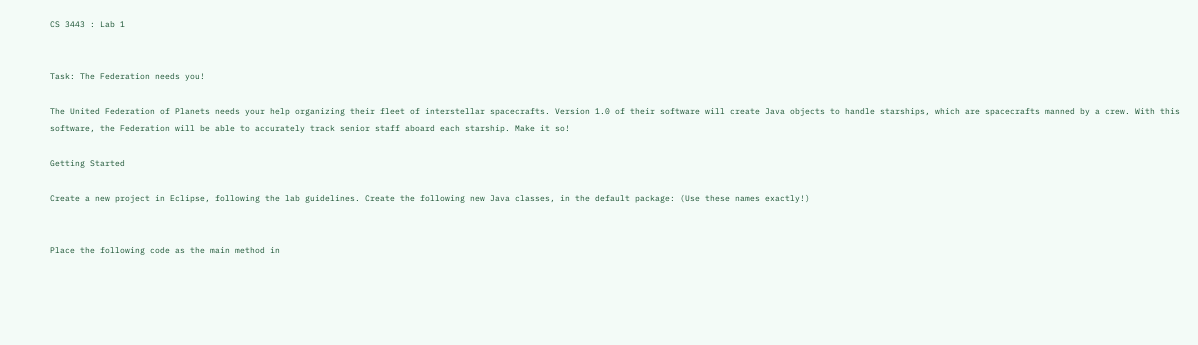CS 3443 : Lab 1


Task: The Federation needs you!

The United Federation of Planets needs your help organizing their fleet of interstellar spacecrafts. Version 1.0 of their software will create Java objects to handle starships, which are spacecrafts manned by a crew. With this software, the Federation will be able to accurately track senior staff aboard each starship. Make it so!

Getting Started

Create a new project in Eclipse, following the lab guidelines. Create the following new Java classes, in the default package: (Use these names exactly!)


Place the following code as the main method in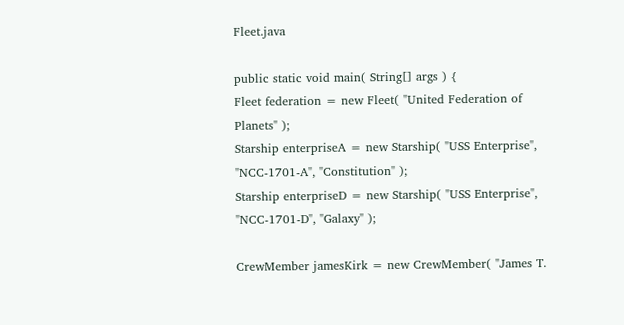Fleet.java

public static void main( String[] args ) {
Fleet federation = new Fleet( "United Federation of Planets" );
Starship enterpriseA = new Starship( "USS Enterprise", "NCC-1701-A", "Constitution" );
Starship enterpriseD = new Starship( "USS Enterprise", "NCC-1701-D", "Galaxy" );

CrewMember jamesKirk = new CrewMember( "James T.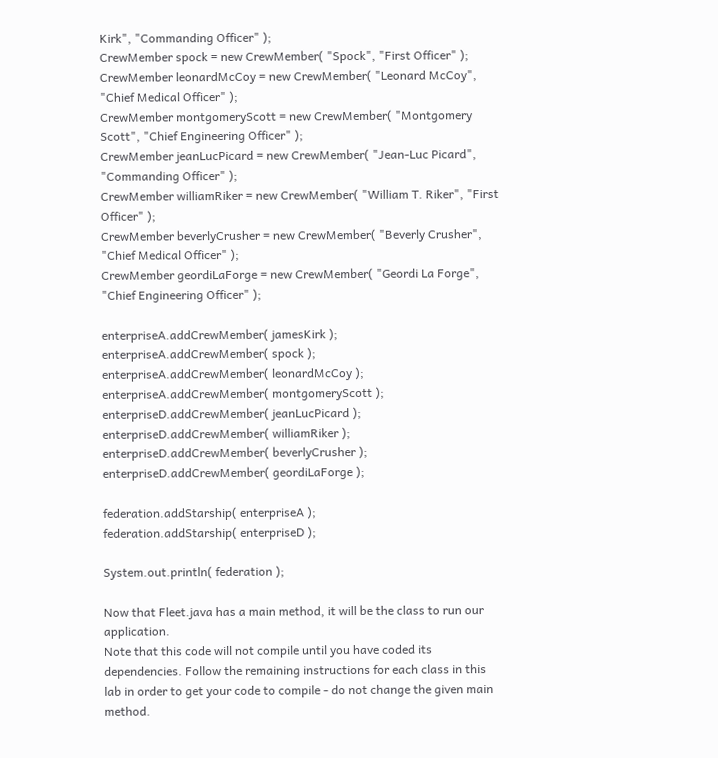Kirk", "Commanding Officer" );
CrewMember spock = new CrewMember( "Spock", "First Officer" );
CrewMember leonardMcCoy = new CrewMember( "Leonard McCoy", "Chief Medical Officer" );
CrewMember montgomeryScott = new CrewMember( "Montgomery Scott", "Chief Engineering Officer" );
CrewMember jeanLucPicard = new CrewMember( "Jean-Luc Picard", "Commanding Officer" );
CrewMember williamRiker = new CrewMember( "William T. Riker", "First Officer" );
CrewMember beverlyCrusher = new CrewMember( "Beverly Crusher", "Chief Medical Officer" );
CrewMember geordiLaForge = new CrewMember( "Geordi La Forge", "Chief Engineering Officer" );

enterpriseA.addCrewMember( jamesKirk );
enterpriseA.addCrewMember( spock );
enterpriseA.addCrewMember( leonardMcCoy );
enterpriseA.addCrewMember( montgomeryScott );
enterpriseD.addCrewMember( jeanLucPicard );
enterpriseD.addCrewMember( williamRiker );
enterpriseD.addCrewMember( beverlyCrusher );
enterpriseD.addCrewMember( geordiLaForge );

federation.addStarship( enterpriseA );
federation.addStarship( enterpriseD );

System.out.println( federation );

Now that Fleet.java has a main method, it will be the class to run our application.
Note that this code will not compile until you have coded its dependencies. Follow the remaining instructions for each class in this lab in order to get your code to compile - do not change the given main method.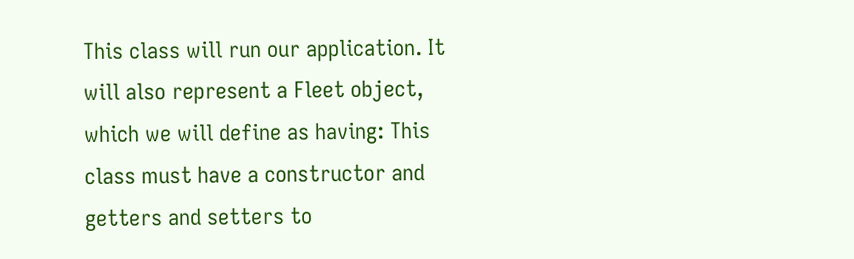This class will run our application. It will also represent a Fleet object, which we will define as having: This class must have a constructor and getters and setters to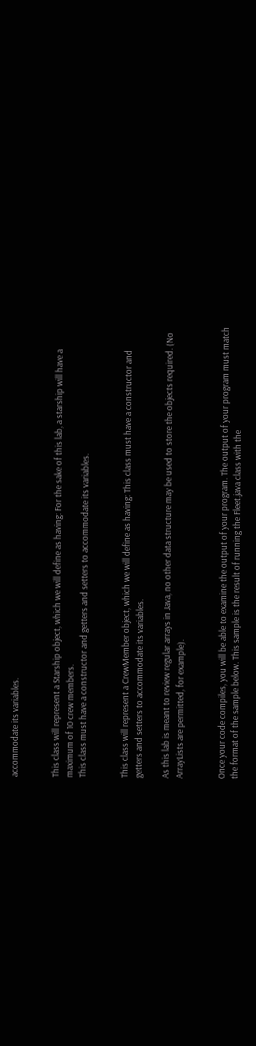accommodate its variables.


This class will represent a Starship object, which we will define as having: For the sake of this lab, a starship will have a maximum of 10 crew members.
This class must have a constructor and getters and setters to accommodate its variables.


This class will represent a CrewMember object, which we will define as having: This class must have a constructor and getters and setters to accommodate its variables.

As this lab is meant to review regular arrays in Java, no other data structure may be used to store the objects required. (No ArrayLists are permitted, for example).


Once your code compiles, you will be able to examine the output of your program. The output of your program must match the format of the sample below. This sample is the result of running the Fleet.java class with the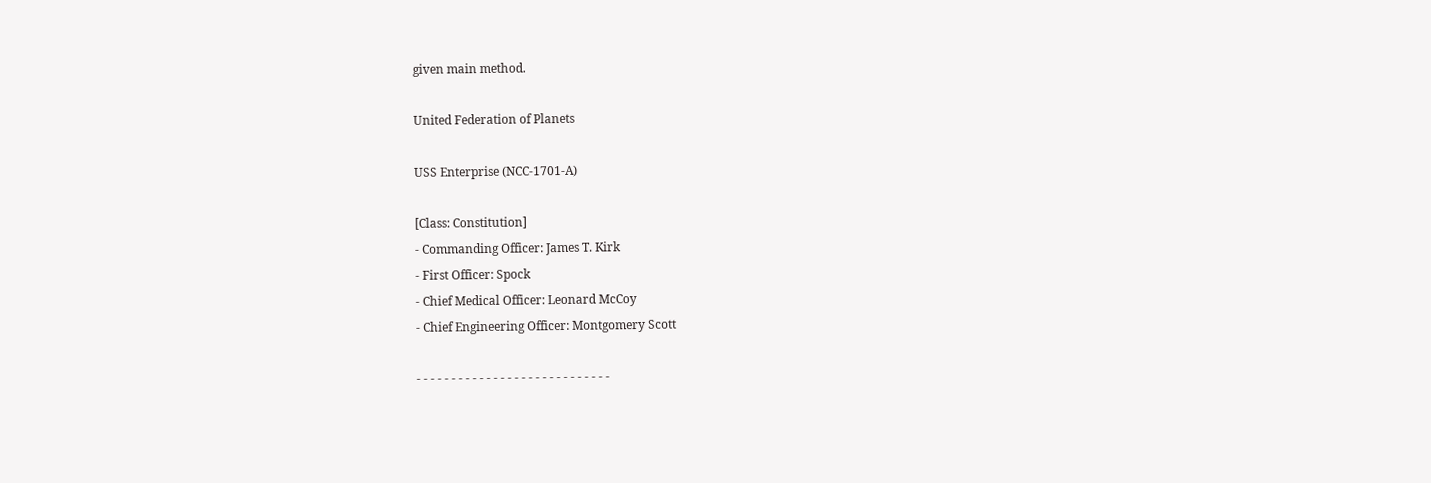given main method.

United Federation of Planets

USS Enterprise (NCC-1701-A)

[Class: Constitution]
- Commanding Officer: James T. Kirk
- First Officer: Spock
- Chief Medical Officer: Leonard McCoy
- Chief Engineering Officer: Montgomery Scott

- - - - - - - - - - - - - - - - - - - - - - - - - - - -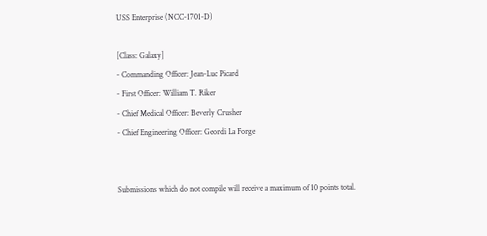USS Enterprise (NCC-1701-D)

[Class: Galaxy]
- Commanding Officer: Jean-Luc Picard
- First Officer: William T. Riker
- Chief Medical Officer: Beverly Crusher
- Chief Engineering Officer: Geordi La Forge


Submissions which do not compile will receive a maximum of 10 points total.